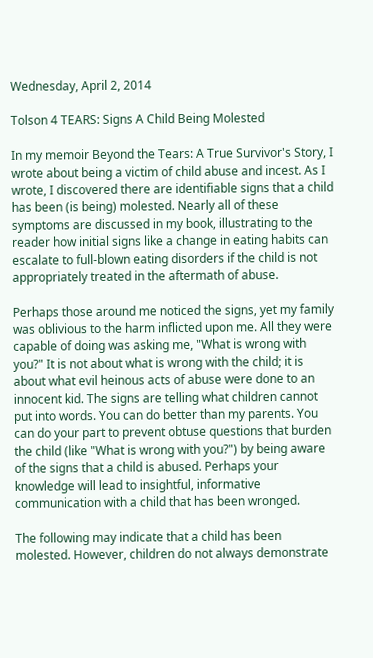Wednesday, April 2, 2014

Tolson 4 TEARS: Signs A Child Being Molested

In my memoir Beyond the Tears: A True Survivor's Story, I wrote about being a victim of child abuse and incest. As I wrote, I discovered there are identifiable signs that a child has been (is being) molested. Nearly all of these symptoms are discussed in my book, illustrating to the reader how initial signs like a change in eating habits can escalate to full-blown eating disorders if the child is not appropriately treated in the aftermath of abuse.

Perhaps those around me noticed the signs, yet my family was oblivious to the harm inflicted upon me. All they were capable of doing was asking me, "What is wrong with you?" It is not about what is wrong with the child; it is about what evil heinous acts of abuse were done to an innocent kid. The signs are telling what children cannot put into words. You can do better than my parents. You can do your part to prevent obtuse questions that burden the child (like "What is wrong with you?") by being aware of the signs that a child is abused. Perhaps your knowledge will lead to insightful, informative communication with a child that has been wronged.

The following may indicate that a child has been molested. However, children do not always demonstrate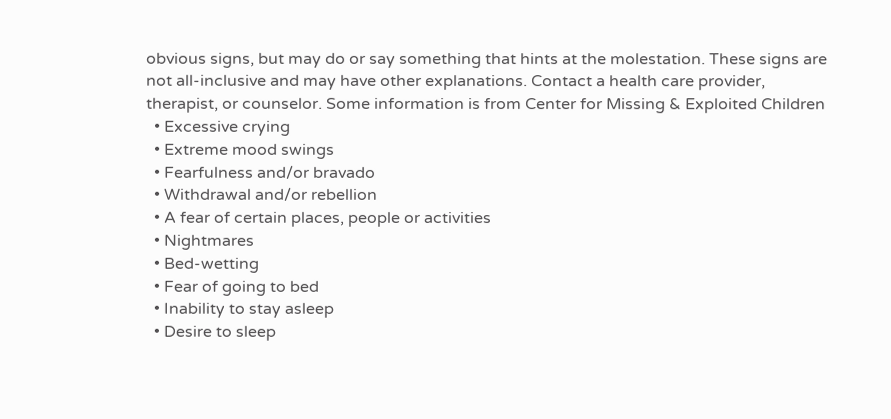obvious signs, but may do or say something that hints at the molestation. These signs are not all-inclusive and may have other explanations. Contact a health care provider, therapist, or counselor. Some information is from Center for Missing & Exploited Children
  • Excessive crying
  • Extreme mood swings
  • Fearfulness and/or bravado
  • Withdrawal and/or rebellion
  • A fear of certain places, people or activities
  • Nightmares
  • Bed-wetting
  • Fear of going to bed
  • Inability to stay asleep
  • Desire to sleep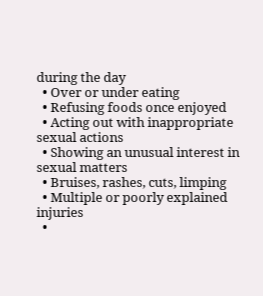during the day
  • Over or under eating
  • Refusing foods once enjoyed
  • Acting out with inappropriate sexual actions
  • Showing an unusual interest in sexual matters
  • Bruises, rashes, cuts, limping
  • Multiple or poorly explained injuries
  •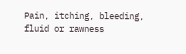Pain, itching, bleeding, fluid or rawness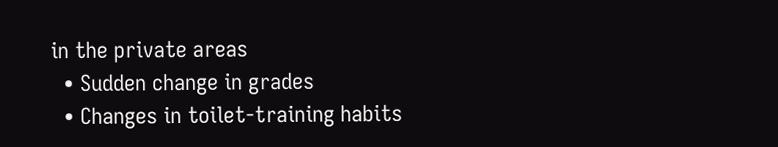in the private areas
  • Sudden change in grades
  • Changes in toilet-training habits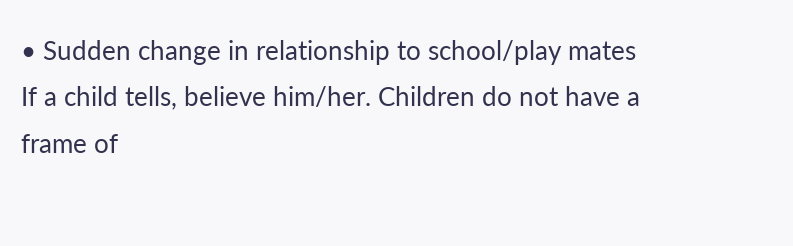• Sudden change in relationship to school/play mates
If a child tells, believe him/her. Children do not have a frame of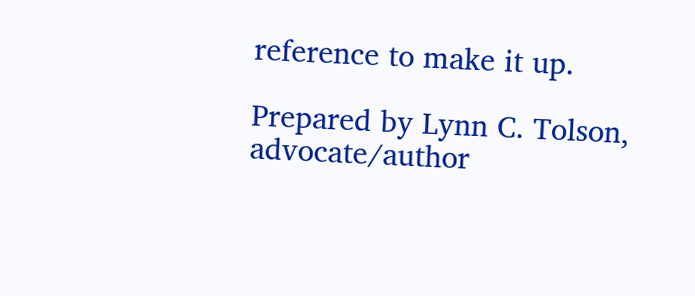reference to make it up.

Prepared by Lynn C. Tolson, advocate/author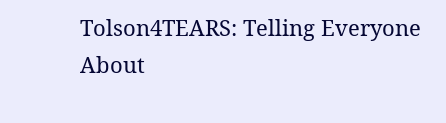Tolson4TEARS: Telling Everyone About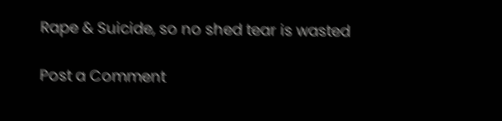Rape & Suicide, so no shed tear is wasted

Post a Comment